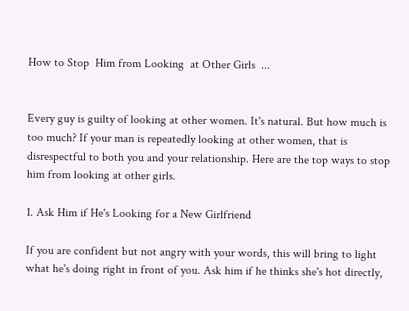How to Stop  Him from Looking  at Other Girls  ...


Every guy is guilty of looking at other women. It's natural. But how much is too much? If your man is repeatedly looking at other women, that is disrespectful to both you and your relationship. Here are the top ways to stop him from looking at other girls.

1. Ask Him if He's Looking for a New Girlfriend

If you are confident but not angry with your words, this will bring to light what he's doing right in front of you. Ask him if he thinks she's hot directly,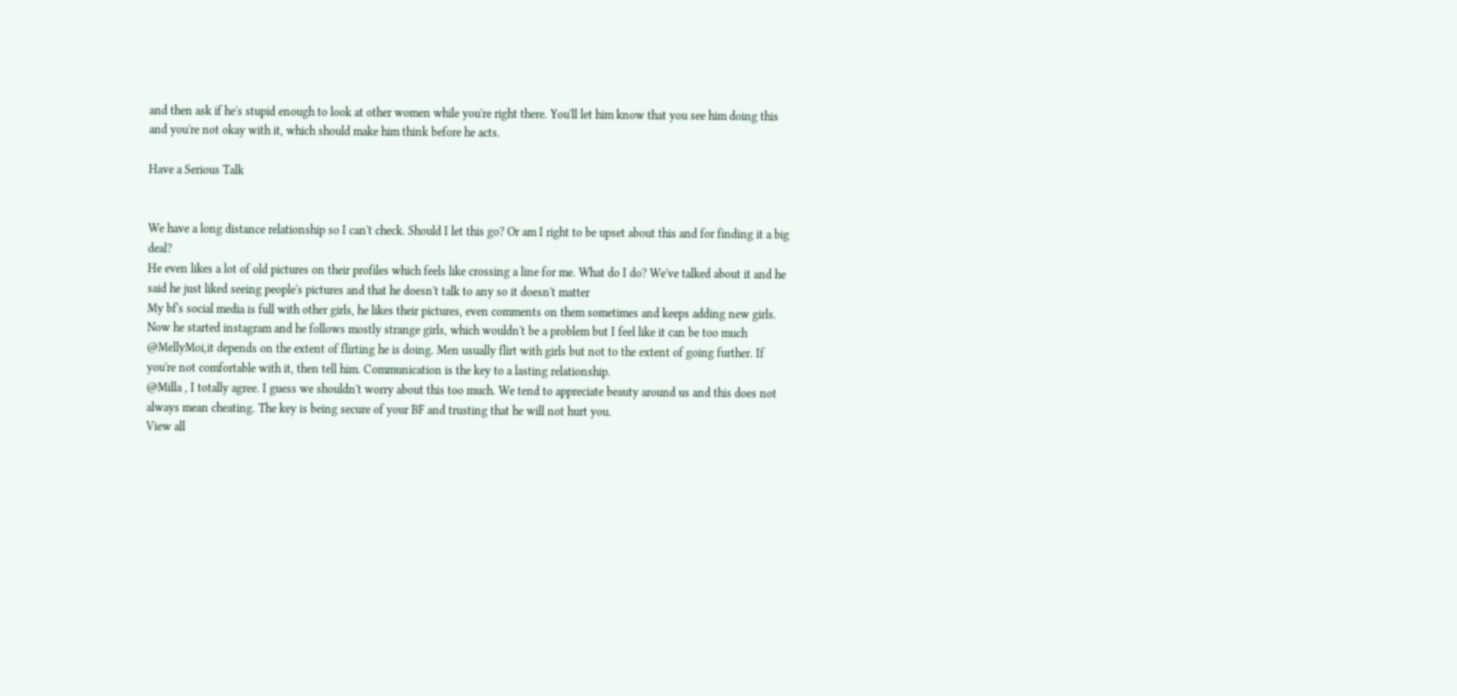and then ask if he's stupid enough to look at other women while you're right there. You'll let him know that you see him doing this and you're not okay with it, which should make him think before he acts.

Have a Serious Talk


We have a long distance relationship so I can't check. Should I let this go? Or am I right to be upset about this and for finding it a big deal?
He even likes a lot of old pictures on their profiles which feels like crossing a line for me. What do I do? We've talked about it and he said he just liked seeing people's pictures and that he doesn't talk to any so it doesn't matter
My bf's social media is full with other girls, he likes their pictures, even comments on them sometimes and keeps adding new girls. Now he started instagram and he follows mostly strange girls, which wouldn't be a problem but I feel like it can be too much
@MellyMoi,it depends on the extent of flirting he is doing. Men usually flirt with girls but not to the extent of going further. If you're not comfortable with it, then tell him. Communication is the key to a lasting relationship.
@Milla , I totally agree. I guess we shouldn't worry about this too much. We tend to appreciate beauty around us and this does not always mean cheating. The key is being secure of your BF and trusting that he will not hurt you.
View all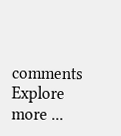comments
Explore more ...